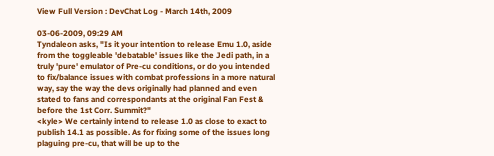View Full Version : DevChat Log - March 14th, 2009

03-06-2009, 09:29 AM
Tyndaleon asks, "Is it your intention to release Emu 1.0, aside from the toggleable 'debatable' issues like the Jedi path, in a truly 'pure' emulator of Pre-cu conditions, or do you intended to fix/balance issues with combat professions in a more natural way, say the way the devs originally had planned and even stated to fans and correspondants at the original Fan Fest & before the 1st Corr. Summit?"
<kyle> We certainly intend to release 1.0 as close to exact to publish 14.1 as possible. As for fixing some of the issues long plaguing pre-cu, that will be up to the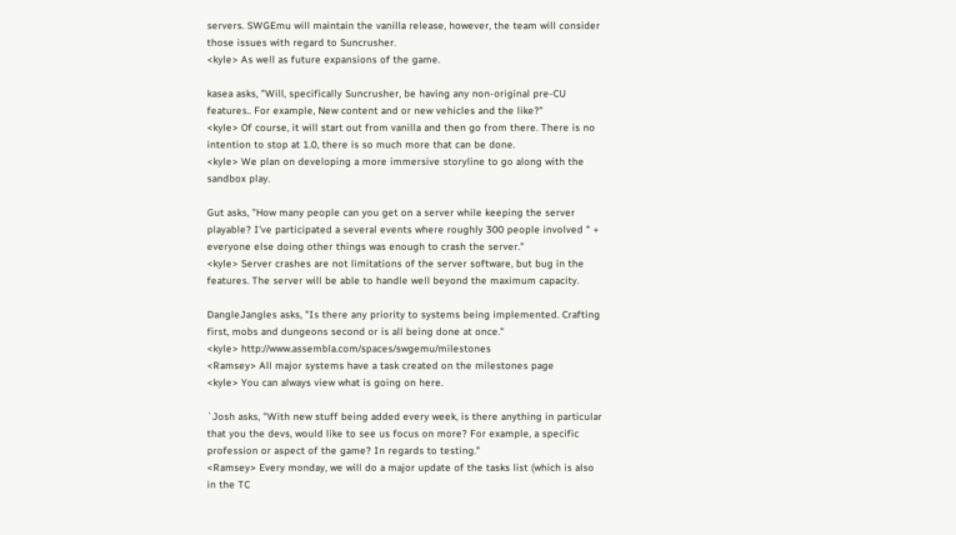servers. SWGEmu will maintain the vanilla release, however, the team will consider those issues with regard to Suncrusher.
<kyle> As well as future expansions of the game.

kasea asks, "Will, specifically Suncrusher, be having any non-original pre-CU features.. For example, New content and or new vehicles and the like?"
<kyle> Of course, it will start out from vanilla and then go from there. There is no intention to stop at 1.0, there is so much more that can be done.
<kyle> We plan on developing a more immersive storyline to go along with the sandbox play.

Gut asks, "How many people can you get on a server while keeping the server playable? I've participated a several events where roughly 300 people involved " + everyone else doing other things was enough to crash the server."
<kyle> Server crashes are not limitations of the server software, but bug in the features. The server will be able to handle well beyond the maximum capacity.

DangleJangles asks, "Is there any priority to systems being implemented. Crafting first, mobs and dungeons second or is all being done at once."
<kyle> http://www.assembla.com/spaces/swgemu/milestones
<Ramsey> All major systems have a task created on the milestones page
<kyle> You can always view what is going on here.

`Josh asks, "With new stuff being added every week, is there anything in particular that you the devs, would like to see us focus on more? For example, a specific profession or aspect of the game? In regards to testing."
<Ramsey> Every monday, we will do a major update of the tasks list (which is also in the TC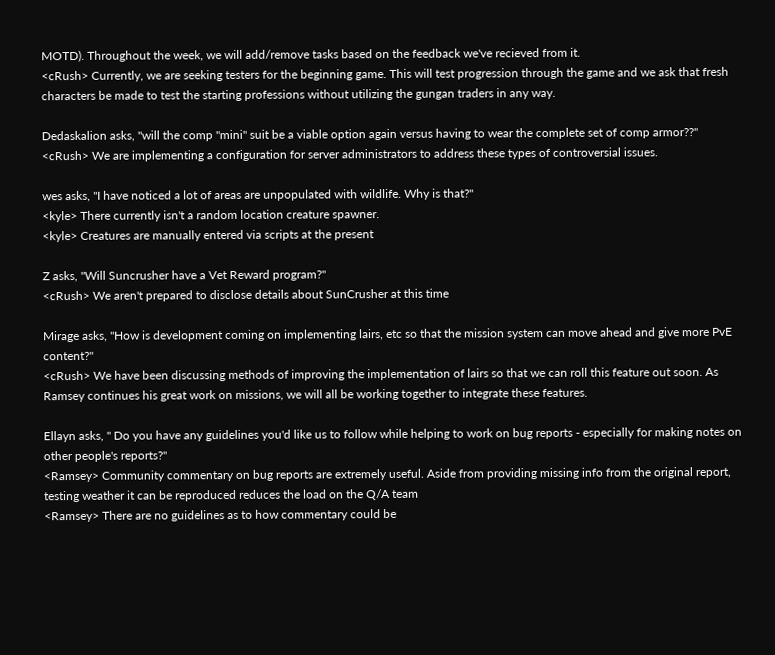MOTD). Throughout the week, we will add/remove tasks based on the feedback we've recieved from it.
<cRush> Currently, we are seeking testers for the beginning game. This will test progression through the game and we ask that fresh characters be made to test the starting professions without utilizing the gungan traders in any way.

Dedaskalion asks, "will the comp "mini" suit be a viable option again versus having to wear the complete set of comp armor??"
<cRush> We are implementing a configuration for server administrators to address these types of controversial issues.

wes asks, "I have noticed a lot of areas are unpopulated with wildlife. Why is that?"
<kyle> There currently isn't a random location creature spawner.
<kyle> Creatures are manually entered via scripts at the present

Z asks, "Will Suncrusher have a Vet Reward program?"
<cRush> We aren't prepared to disclose details about SunCrusher at this time

Mirage asks, "How is development coming on implementing lairs, etc so that the mission system can move ahead and give more PvE content?"
<cRush> We have been discussing methods of improving the implementation of lairs so that we can roll this feature out soon. As Ramsey continues his great work on missions, we will all be working together to integrate these features.

Ellayn asks, " Do you have any guidelines you'd like us to follow while helping to work on bug reports - especially for making notes on other people's reports?"
<Ramsey> Community commentary on bug reports are extremely useful. Aside from providing missing info from the original report, testing weather it can be reproduced reduces the load on the Q/A team
<Ramsey> There are no guidelines as to how commentary could be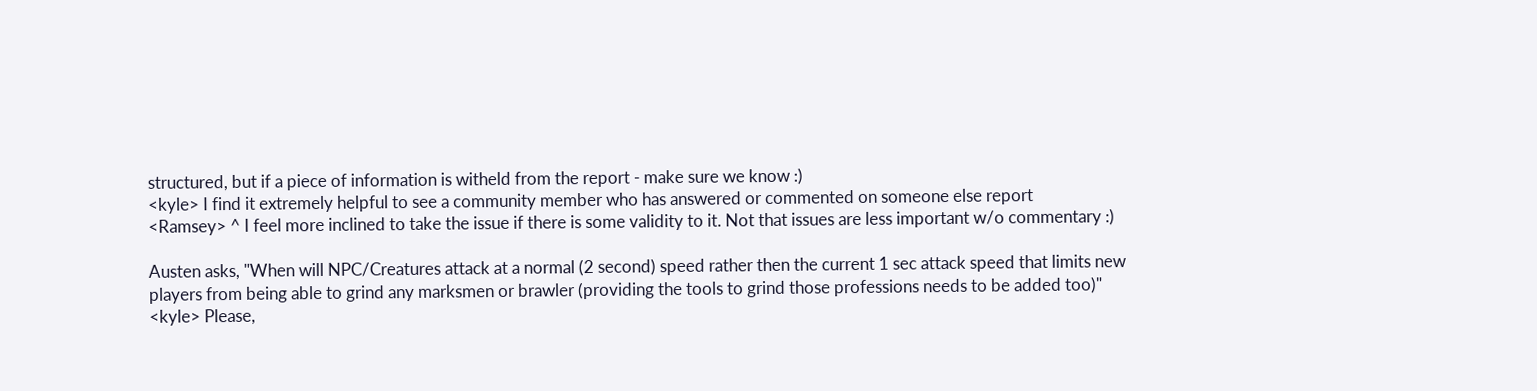structured, but if a piece of information is witheld from the report - make sure we know :)
<kyle> I find it extremely helpful to see a community member who has answered or commented on someone else report
<Ramsey> ^ I feel more inclined to take the issue if there is some validity to it. Not that issues are less important w/o commentary :)

Austen asks, "When will NPC/Creatures attack at a normal (2 second) speed rather then the current 1 sec attack speed that limits new players from being able to grind any marksmen or brawler (providing the tools to grind those professions needs to be added too)"
<kyle> Please,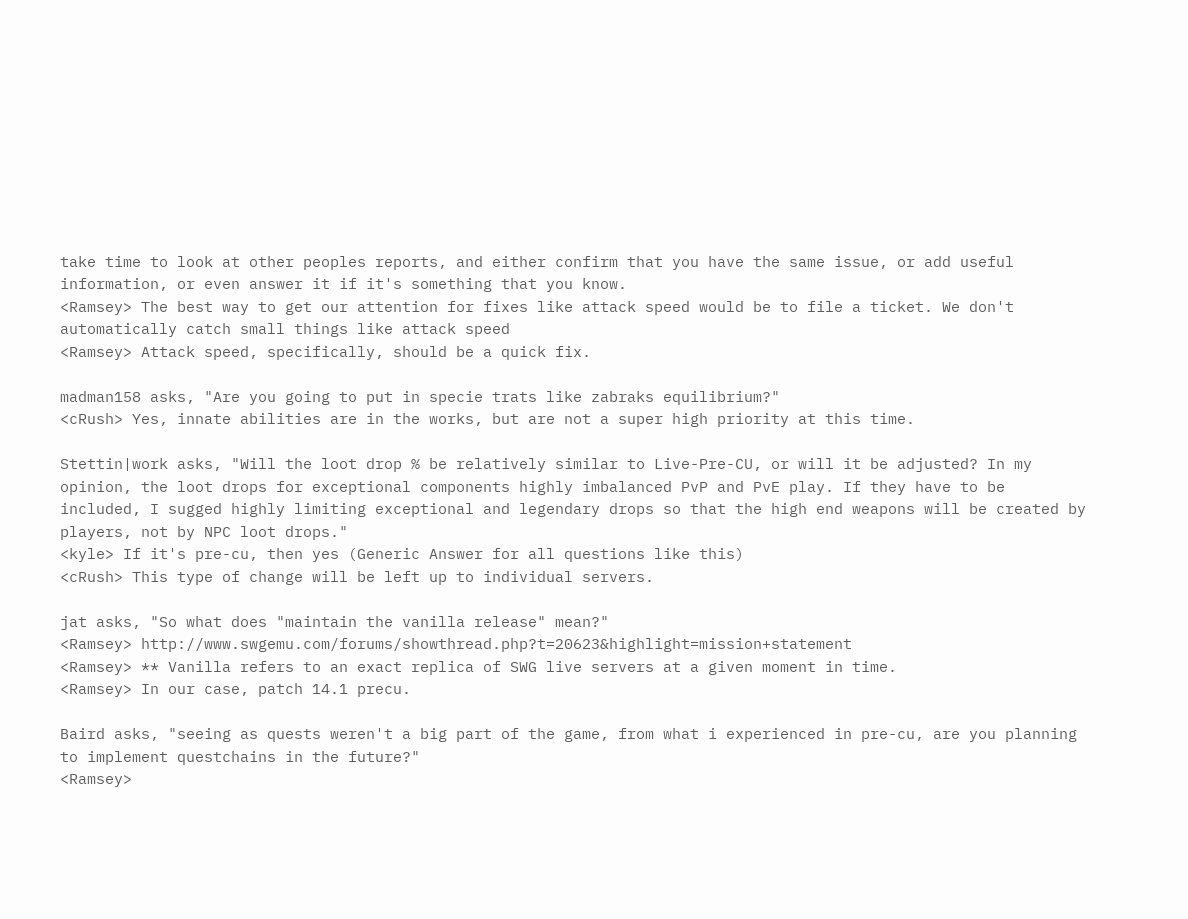take time to look at other peoples reports, and either confirm that you have the same issue, or add useful information, or even answer it if it's something that you know.
<Ramsey> The best way to get our attention for fixes like attack speed would be to file a ticket. We don't automatically catch small things like attack speed
<Ramsey> Attack speed, specifically, should be a quick fix.

madman158 asks, "Are you going to put in specie trats like zabraks equilibrium?"
<cRush> Yes, innate abilities are in the works, but are not a super high priority at this time.

Stettin|work asks, "Will the loot drop % be relatively similar to Live-Pre-CU, or will it be adjusted? In my opinion, the loot drops for exceptional components highly imbalanced PvP and PvE play. If they have to be included, I sugged highly limiting exceptional and legendary drops so that the high end weapons will be created by players, not by NPC loot drops."
<kyle> If it's pre-cu, then yes (Generic Answer for all questions like this)
<cRush> This type of change will be left up to individual servers.

jat asks, "So what does "maintain the vanilla release" mean?"
<Ramsey> http://www.swgemu.com/forums/showthread.php?t=20623&highlight=mission+statement
<Ramsey> ** Vanilla refers to an exact replica of SWG live servers at a given moment in time.
<Ramsey> In our case, patch 14.1 precu.

Baird asks, "seeing as quests weren't a big part of the game, from what i experienced in pre-cu, are you planning to implement questchains in the future?"
<Ramsey>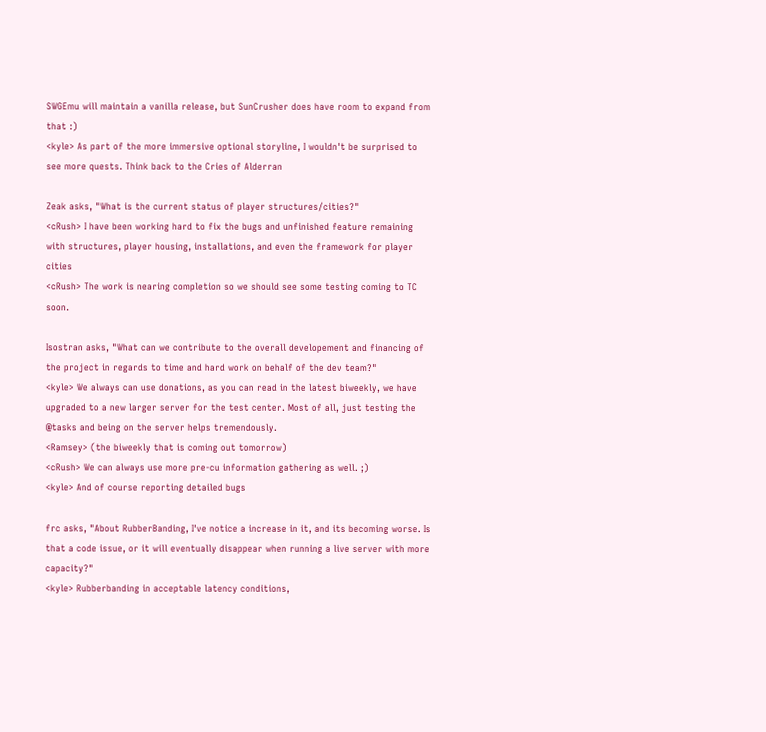SWGEmu will maintain a vanilla release, but SunCrusher does have room to expand from that :)
<kyle> As part of the more immersive optional storyline, I wouldn't be surprised to see more quests. Think back to the Cries of Alderran

Zeak asks, "What is the current status of player structures/cities?"
<cRush> I have been working hard to fix the bugs and unfinished feature remaining with structures, player housing, installations, and even the framework for player cities
<cRush> The work is nearing completion so we should see some testing coming to TC soon.

Isostran asks, "What can we contribute to the overall developement and financing of the project in regards to time and hard work on behalf of the dev team?"
<kyle> We always can use donations, as you can read in the latest biweekly, we have upgraded to a new larger server for the test center. Most of all, just testing the @tasks and being on the server helps tremendously.
<Ramsey> (the biweekly that is coming out tomorrow)
<cRush> We can always use more pre-cu information gathering as well. ;)
<kyle> And of course reporting detailed bugs

frc asks, "About RubberBanding, I've notice a increase in it, and its becoming worse. Is that a code issue, or it will eventually disappear when running a live server with more capacity?"
<kyle> Rubberbanding in acceptable latency conditions,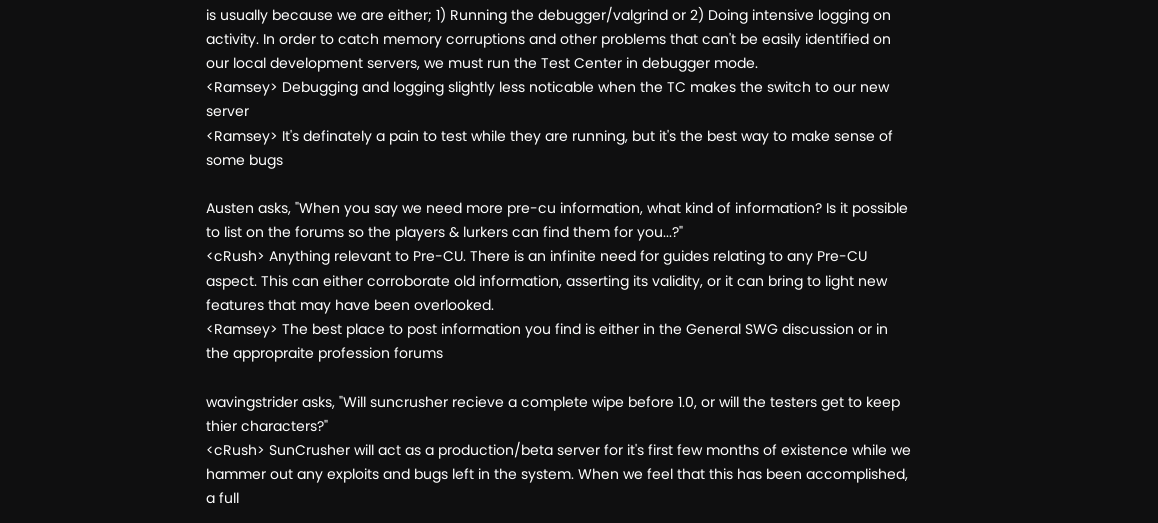is usually because we are either; 1) Running the debugger/valgrind or 2) Doing intensive logging on activity. In order to catch memory corruptions and other problems that can't be easily identified on our local development servers, we must run the Test Center in debugger mode.
<Ramsey> Debugging and logging slightly less noticable when the TC makes the switch to our new server
<Ramsey> It's definately a pain to test while they are running, but it's the best way to make sense of some bugs

Austen asks, "When you say we need more pre-cu information, what kind of information? Is it possible to list on the forums so the players & lurkers can find them for you...?"
<cRush> Anything relevant to Pre-CU. There is an infinite need for guides relating to any Pre-CU aspect. This can either corroborate old information, asserting its validity, or it can bring to light new features that may have been overlooked.
<Ramsey> The best place to post information you find is either in the General SWG discussion or in the appropraite profession forums

wavingstrider asks, "Will suncrusher recieve a complete wipe before 1.0, or will the testers get to keep thier characters?"
<cRush> SunCrusher will act as a production/beta server for it's first few months of existence while we hammer out any exploits and bugs left in the system. When we feel that this has been accomplished, a full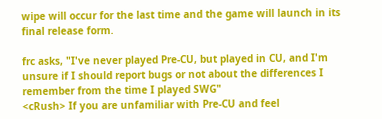wipe will occur for the last time and the game will launch in its final release form.

frc asks, "I've never played Pre-CU, but played in CU, and I'm unsure if I should report bugs or not about the differences I remember from the time I played SWG"
<cRush> If you are unfamiliar with Pre-CU and feel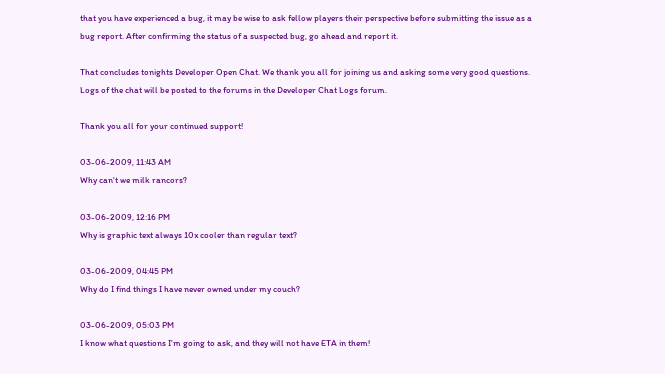that you have experienced a bug, it may be wise to ask fellow players their perspective before submitting the issue as a bug report. After confirming the status of a suspected bug, go ahead and report it.

That concludes tonights Developer Open Chat. We thank you all for joining us and asking some very good questions. Logs of the chat will be posted to the forums in the Developer Chat Logs forum.

Thank you all for your continued support!

03-06-2009, 11:43 AM
Why can't we milk rancors?

03-06-2009, 12:16 PM
Why is graphic text always 10x cooler than regular text?

03-06-2009, 04:45 PM
Why do I find things I have never owned under my couch?

03-06-2009, 05:03 PM
I know what questions I'm going to ask, and they will not have ETA in them!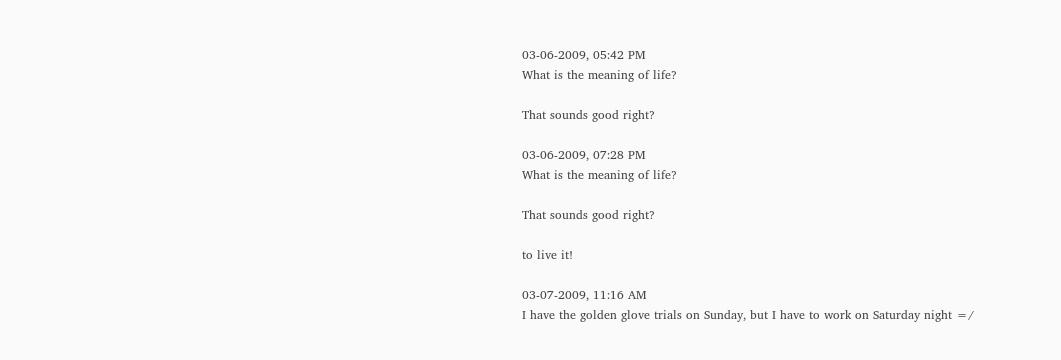03-06-2009, 05:42 PM
What is the meaning of life?

That sounds good right?

03-06-2009, 07:28 PM
What is the meaning of life?

That sounds good right?

to live it!

03-07-2009, 11:16 AM
I have the golden glove trials on Sunday, but I have to work on Saturday night =/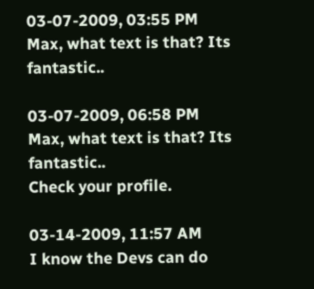03-07-2009, 03:55 PM
Max, what text is that? Its fantastic..

03-07-2009, 06:58 PM
Max, what text is that? Its fantastic..
Check your profile.

03-14-2009, 11:57 AM
I know the Devs can do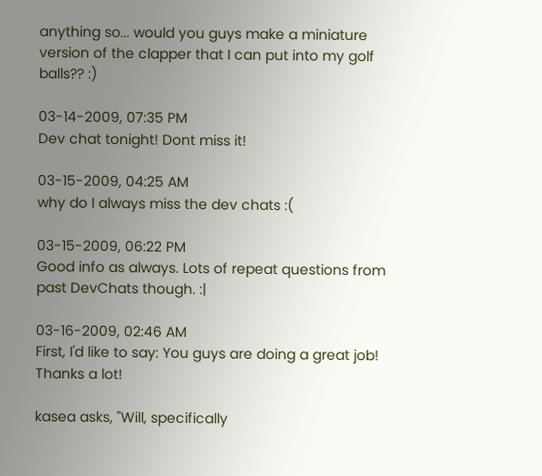anything so... would you guys make a miniature version of the clapper that I can put into my golf balls?? :)

03-14-2009, 07:35 PM
Dev chat tonight! Dont miss it!

03-15-2009, 04:25 AM
why do I always miss the dev chats :(

03-15-2009, 06:22 PM
Good info as always. Lots of repeat questions from past DevChats though. :|

03-16-2009, 02:46 AM
First, I'd like to say: You guys are doing a great job! Thanks a lot!

kasea asks, "Will, specifically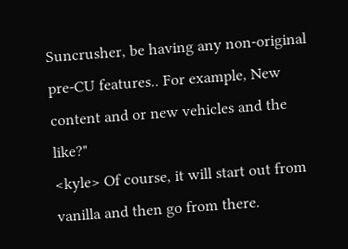Suncrusher, be having any non-original pre-CU features.. For example, New content and or new vehicles and the like?"
<kyle> Of course, it will start out from vanilla and then go from there.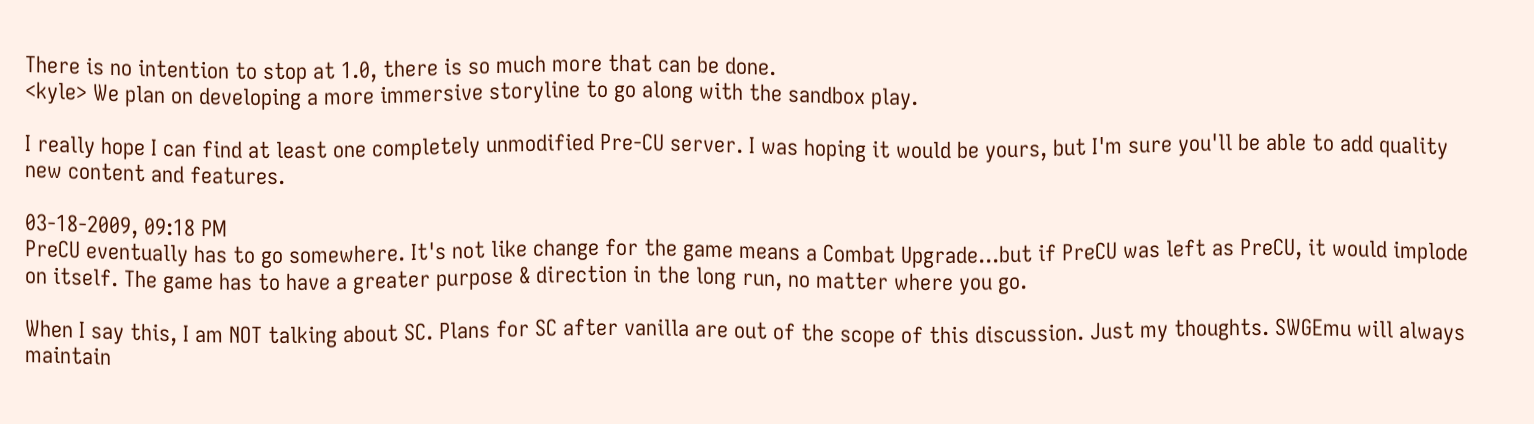There is no intention to stop at 1.0, there is so much more that can be done.
<kyle> We plan on developing a more immersive storyline to go along with the sandbox play.

I really hope I can find at least one completely unmodified Pre-CU server. I was hoping it would be yours, but I'm sure you'll be able to add quality new content and features.

03-18-2009, 09:18 PM
PreCU eventually has to go somewhere. It's not like change for the game means a Combat Upgrade...but if PreCU was left as PreCU, it would implode on itself. The game has to have a greater purpose & direction in the long run, no matter where you go.

When I say this, I am NOT talking about SC. Plans for SC after vanilla are out of the scope of this discussion. Just my thoughts. SWGEmu will always maintain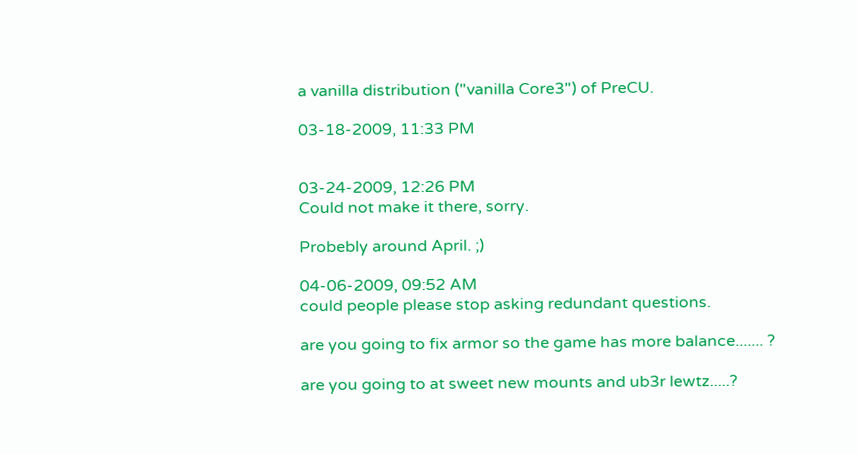a vanilla distribution ("vanilla Core3") of PreCU.

03-18-2009, 11:33 PM


03-24-2009, 12:26 PM
Could not make it there, sorry.

Probebly around April. ;)

04-06-2009, 09:52 AM
could people please stop asking redundant questions.

are you going to fix armor so the game has more balance....... ?

are you going to at sweet new mounts and ub3r lewtz.....?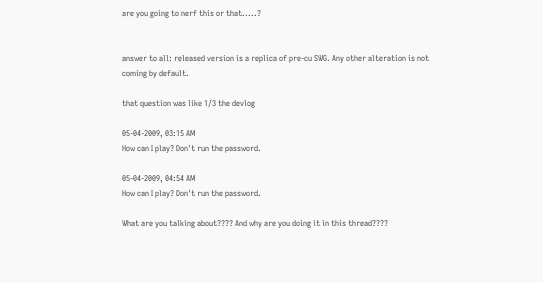are you going to nerf this or that.....?


answer to all: released version is a replica of pre-cu SWG. Any other alteration is not coming by default.

that question was like 1/3 the devlog

05-04-2009, 03:15 AM
How can I play? Don't run the password.

05-04-2009, 04:54 AM
How can I play? Don't run the password.

What are you talking about???? And why are you doing it in this thread????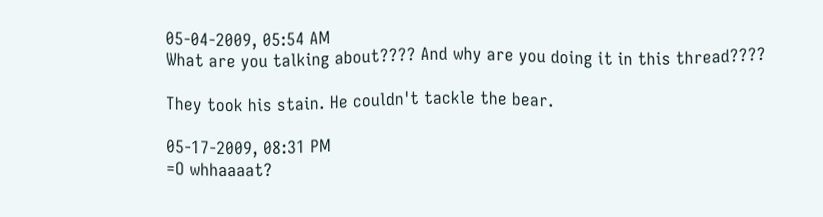05-04-2009, 05:54 AM
What are you talking about???? And why are you doing it in this thread????

They took his stain. He couldn't tackle the bear.

05-17-2009, 08:31 PM
=O whhaaaat?